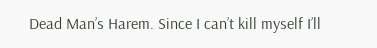Dead Man’s Harem. Since I can’t kill myself I’ll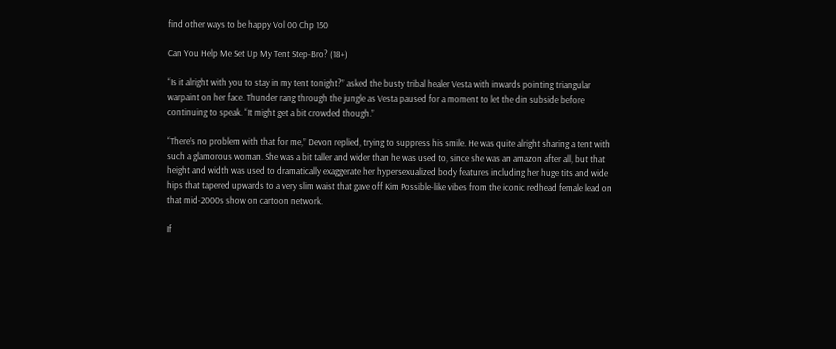find other ways to be happy Vol 00 Chp 150

Can You Help Me Set Up My Tent Step-Bro? (18+)

“Is it alright with you to stay in my tent tonight?” asked the busty tribal healer Vesta with inwards pointing triangular warpaint on her face. Thunder rang through the jungle as Vesta paused for a moment to let the din subside before continuing to speak. “It might get a bit crowded though.”

“There’s no problem with that for me,” Devon replied, trying to suppress his smile. He was quite alright sharing a tent with such a glamorous woman. She was a bit taller and wider than he was used to, since she was an amazon after all, but that height and width was used to dramatically exaggerate her hypersexualized body features including her huge tits and wide hips that tapered upwards to a very slim waist that gave off Kim Possible-like vibes from the iconic redhead female lead on that mid-2000s show on cartoon network.

If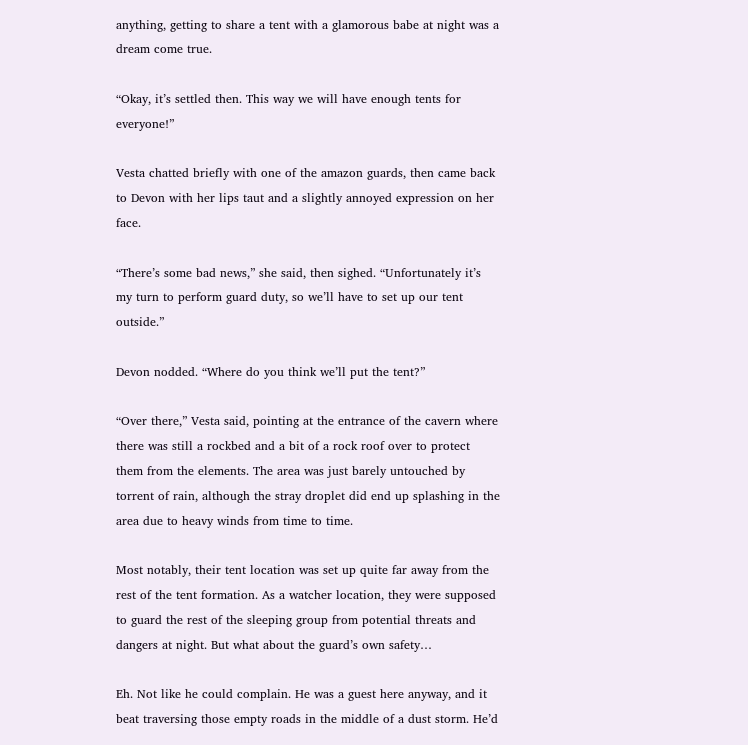anything, getting to share a tent with a glamorous babe at night was a dream come true.

“Okay, it’s settled then. This way we will have enough tents for everyone!”

Vesta chatted briefly with one of the amazon guards, then came back to Devon with her lips taut and a slightly annoyed expression on her face.

“There’s some bad news,” she said, then sighed. “Unfortunately it’s my turn to perform guard duty, so we’ll have to set up our tent outside.”

Devon nodded. “Where do you think we’ll put the tent?”

“Over there,” Vesta said, pointing at the entrance of the cavern where there was still a rockbed and a bit of a rock roof over to protect them from the elements. The area was just barely untouched by torrent of rain, although the stray droplet did end up splashing in the area due to heavy winds from time to time.

Most notably, their tent location was set up quite far away from the rest of the tent formation. As a watcher location, they were supposed to guard the rest of the sleeping group from potential threats and dangers at night. But what about the guard’s own safety…

Eh. Not like he could complain. He was a guest here anyway, and it beat traversing those empty roads in the middle of a dust storm. He’d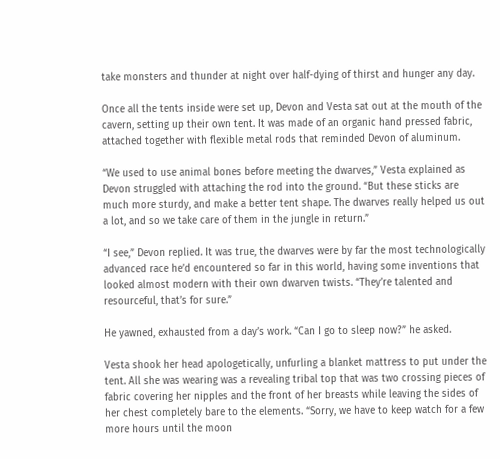take monsters and thunder at night over half-dying of thirst and hunger any day.

Once all the tents inside were set up, Devon and Vesta sat out at the mouth of the cavern, setting up their own tent. It was made of an organic hand pressed fabric, attached together with flexible metal rods that reminded Devon of aluminum.

“We used to use animal bones before meeting the dwarves,” Vesta explained as Devon struggled with attaching the rod into the ground. “But these sticks are much more sturdy, and make a better tent shape. The dwarves really helped us out a lot, and so we take care of them in the jungle in return.”

“I see,” Devon replied. It was true, the dwarves were by far the most technologically advanced race he’d encountered so far in this world, having some inventions that looked almost modern with their own dwarven twists. “They’re talented and resourceful, that’s for sure.”

He yawned, exhausted from a day’s work. “Can I go to sleep now?” he asked.

Vesta shook her head apologetically, unfurling a blanket mattress to put under the tent. All she was wearing was a revealing tribal top that was two crossing pieces of fabric covering her nipples and the front of her breasts while leaving the sides of her chest completely bare to the elements. “Sorry, we have to keep watch for a few more hours until the moon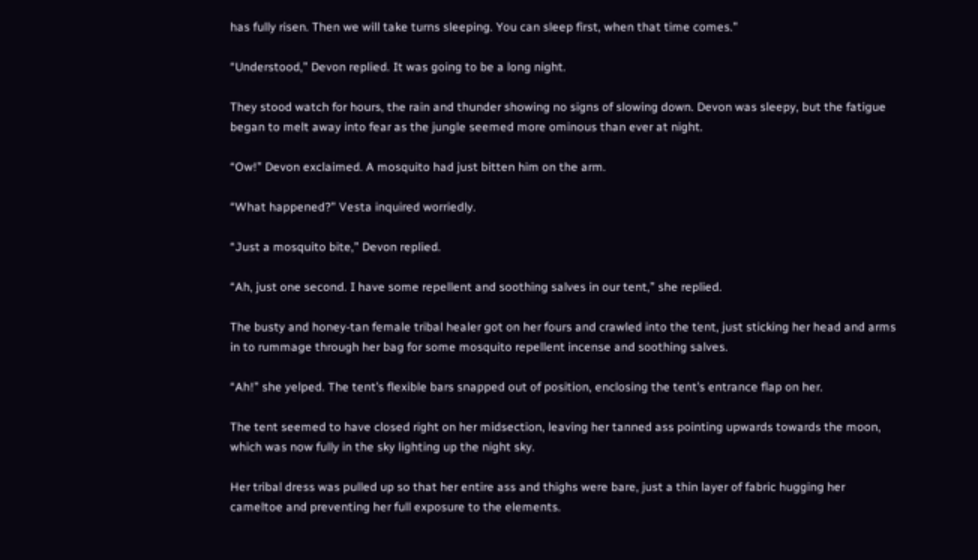has fully risen. Then we will take turns sleeping. You can sleep first, when that time comes.”

“Understood,” Devon replied. It was going to be a long night.

They stood watch for hours, the rain and thunder showing no signs of slowing down. Devon was sleepy, but the fatigue began to melt away into fear as the jungle seemed more ominous than ever at night.

“Ow!” Devon exclaimed. A mosquito had just bitten him on the arm.

“What happened?” Vesta inquired worriedly.

“Just a mosquito bite,” Devon replied.

“Ah, just one second. I have some repellent and soothing salves in our tent,” she replied.

The busty and honey-tan female tribal healer got on her fours and crawled into the tent, just sticking her head and arms in to rummage through her bag for some mosquito repellent incense and soothing salves.

“Ah!” she yelped. The tent’s flexible bars snapped out of position, enclosing the tent’s entrance flap on her.

The tent seemed to have closed right on her midsection, leaving her tanned ass pointing upwards towards the moon, which was now fully in the sky lighting up the night sky.

Her tribal dress was pulled up so that her entire ass and thighs were bare, just a thin layer of fabric hugging her cameltoe and preventing her full exposure to the elements.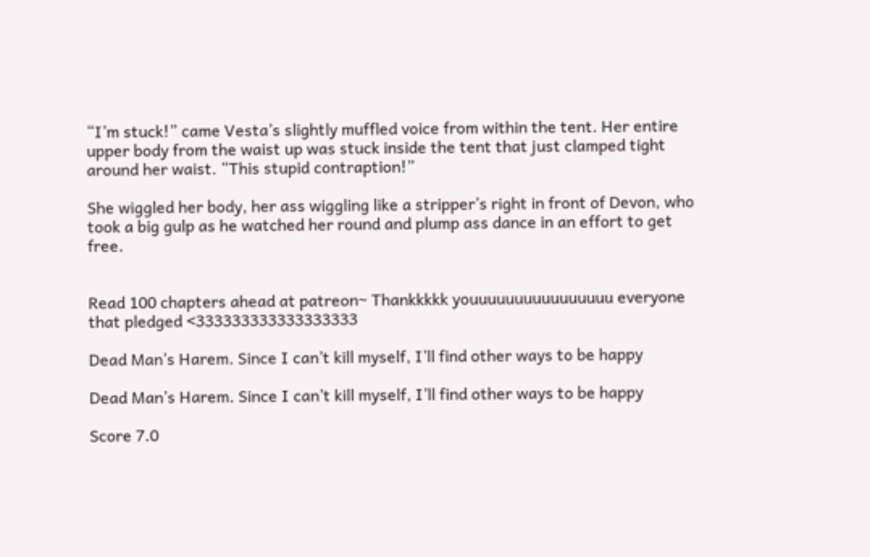“I’m stuck!” came Vesta’s slightly muffled voice from within the tent. Her entire upper body from the waist up was stuck inside the tent that just clamped tight around her waist. “This stupid contraption!”

She wiggled her body, her ass wiggling like a stripper’s right in front of Devon, who took a big gulp as he watched her round and plump ass dance in an effort to get free.


Read 100 chapters ahead at patreon~ Thankkkkk youuuuuuuuuuuuuuuu everyone that pledged <333333333333333333

Dead Man’s Harem. Since I can’t kill myself, I’ll find other ways to be happy

Dead Man’s Harem. Since I can’t kill myself, I’ll find other ways to be happy

Score 7.0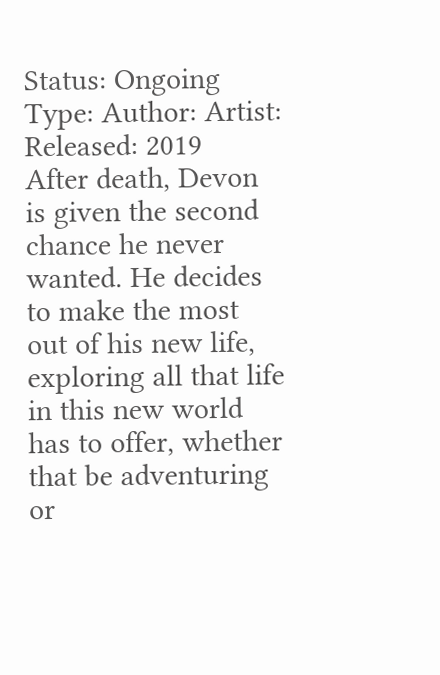Status: Ongoing Type: Author: Artist: Released: 2019
After death, Devon is given the second chance he never wanted. He decides to make the most out of his new life, exploring all that life in this new world has to offer, whether that be adventuring or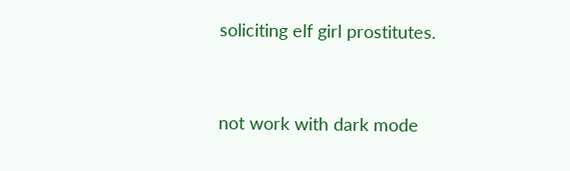soliciting elf girl prostitutes.



not work with dark mode